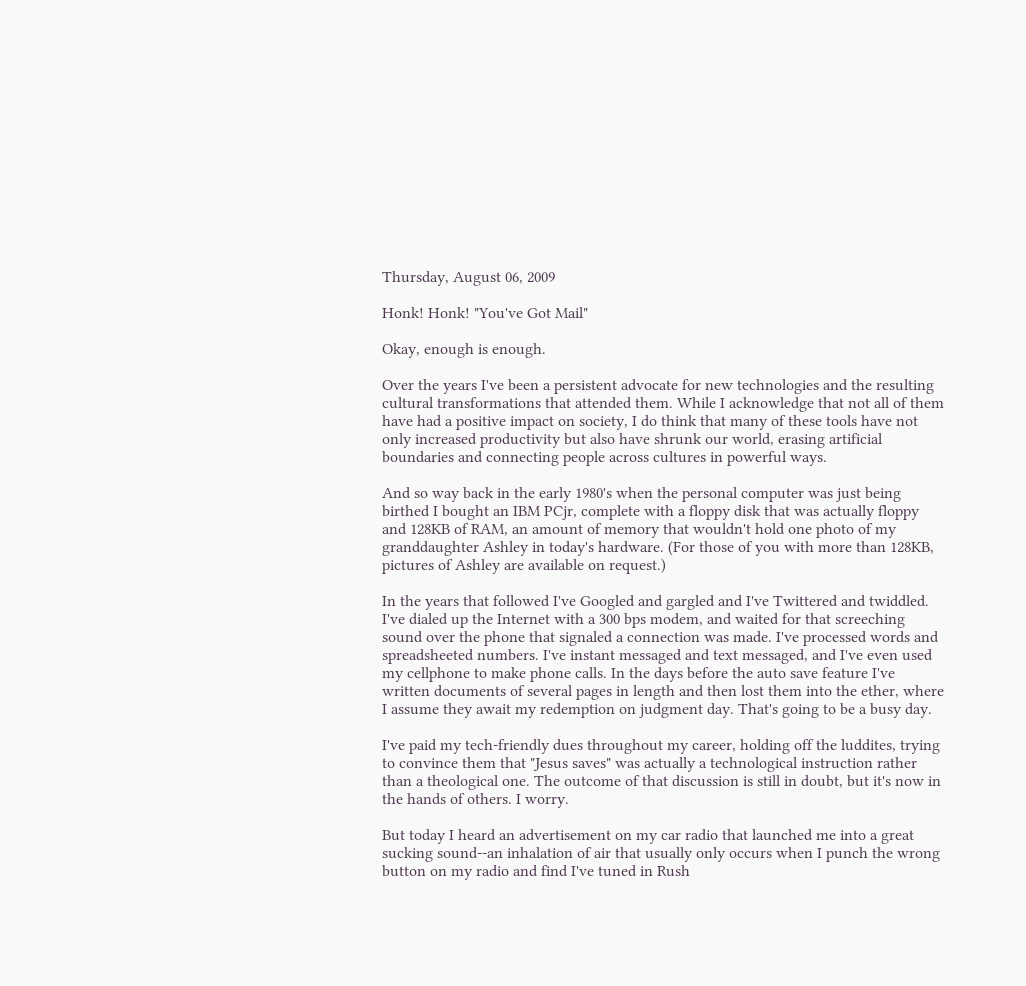Thursday, August 06, 2009

Honk! Honk! "You've Got Mail"

Okay, enough is enough.

Over the years I've been a persistent advocate for new technologies and the resulting cultural transformations that attended them. While I acknowledge that not all of them have had a positive impact on society, I do think that many of these tools have not only increased productivity but also have shrunk our world, erasing artificial boundaries and connecting people across cultures in powerful ways.

And so way back in the early 1980's when the personal computer was just being birthed I bought an IBM PCjr, complete with a floppy disk that was actually floppy and 128KB of RAM, an amount of memory that wouldn't hold one photo of my granddaughter Ashley in today's hardware. (For those of you with more than 128KB, pictures of Ashley are available on request.)

In the years that followed I've Googled and gargled and I've Twittered and twiddled. I've dialed up the Internet with a 300 bps modem, and waited for that screeching sound over the phone that signaled a connection was made. I've processed words and spreadsheeted numbers. I've instant messaged and text messaged, and I've even used my cellphone to make phone calls. In the days before the auto save feature I've written documents of several pages in length and then lost them into the ether, where I assume they await my redemption on judgment day. That's going to be a busy day.

I've paid my tech-friendly dues throughout my career, holding off the luddites, trying to convince them that "Jesus saves" was actually a technological instruction rather than a theological one. The outcome of that discussion is still in doubt, but it's now in the hands of others. I worry.

But today I heard an advertisement on my car radio that launched me into a great sucking sound--an inhalation of air that usually only occurs when I punch the wrong button on my radio and find I've tuned in Rush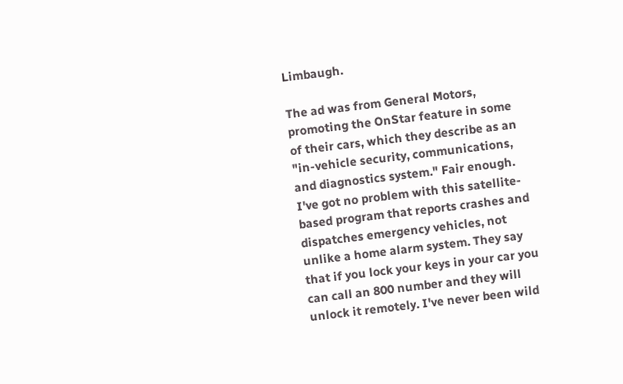Limbaugh.

The ad was from General Motors, promoting the OnStar feature in some of their cars, which they describe as an "in-vehicle security, communications, and diagnostics system." Fair enough. I've got no problem with this satellite-based program that reports crashes and dispatches emergency vehicles, not unlike a home alarm system. They say that if you lock your keys in your car you can call an 800 number and they will unlock it remotely. I've never been wild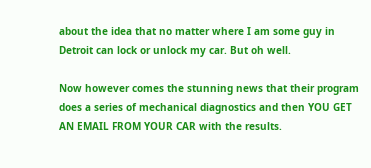about the idea that no matter where I am some guy in Detroit can lock or unlock my car. But oh well.

Now however comes the stunning news that their program does a series of mechanical diagnostics and then YOU GET AN EMAIL FROM YOUR CAR with the results.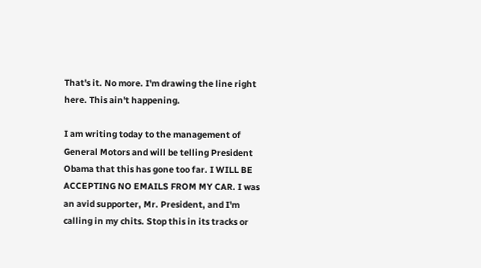That's it. No more. I'm drawing the line right here. This ain't happening.

I am writing today to the management of General Motors and will be telling President Obama that this has gone too far. I WILL BE ACCEPTING NO EMAILS FROM MY CAR. I was an avid supporter, Mr. President, and I'm calling in my chits. Stop this in its tracks or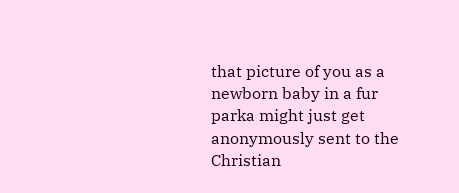that picture of you as a newborn baby in a fur parka might just get anonymously sent to the Christian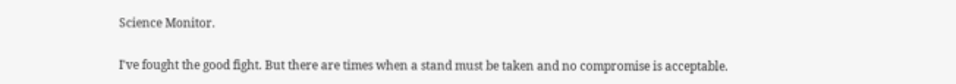Science Monitor.

I've fought the good fight. But there are times when a stand must be taken and no compromise is acceptable.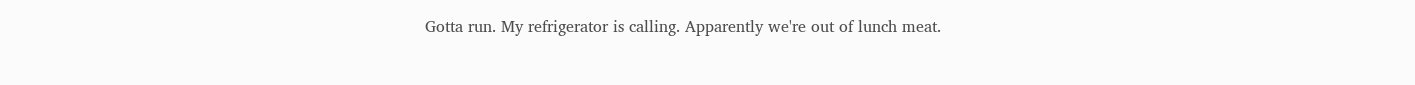Gotta run. My refrigerator is calling. Apparently we're out of lunch meat.